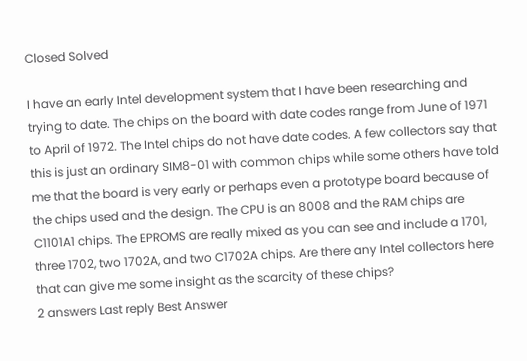Closed Solved

I have an early Intel development system that I have been researching and trying to date. The chips on the board with date codes range from June of 1971 to April of 1972. The Intel chips do not have date codes. A few collectors say that this is just an ordinary SIM8-01 with common chips while some others have told me that the board is very early or perhaps even a prototype board because of the chips used and the design. The CPU is an 8008 and the RAM chips are C1101A1 chips. The EPROMS are really mixed as you can see and include a 1701, three 1702, two 1702A, and two C1702A chips. Are there any Intel collectors here that can give me some insight as the scarcity of these chips?
2 answers Last reply Best Answer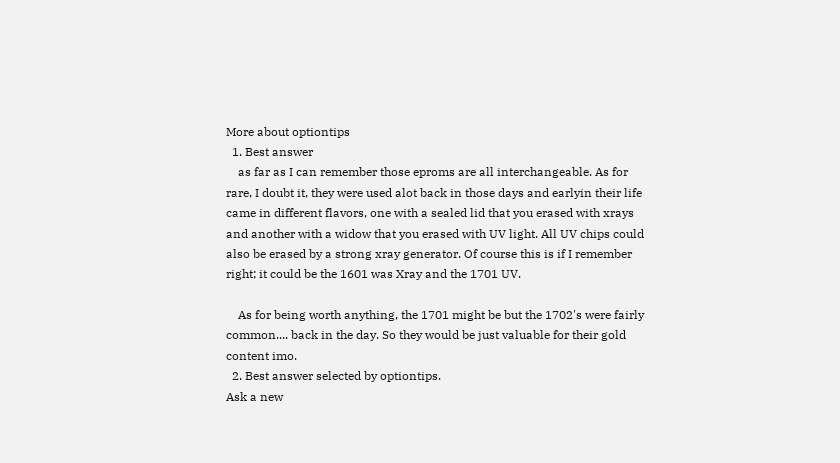More about optiontips
  1. Best answer
    as far as I can remember those eproms are all interchangeable. As for rare, I doubt it, they were used alot back in those days and earlyin their life came in different flavors, one with a sealed lid that you erased with xrays and another with a widow that you erased with UV light. All UV chips could also be erased by a strong xray generator. Of course this is if I remember right; it could be the 1601 was Xray and the 1701 UV.

    As for being worth anything, the 1701 might be but the 1702's were fairly common.... back in the day. So they would be just valuable for their gold content imo.
  2. Best answer selected by optiontips.
Ask a new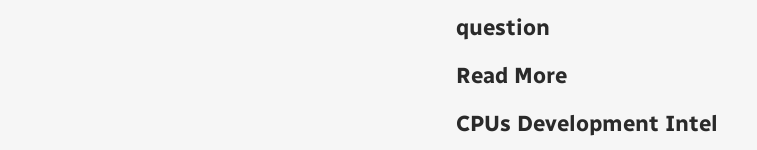question

Read More

CPUs Development Intel